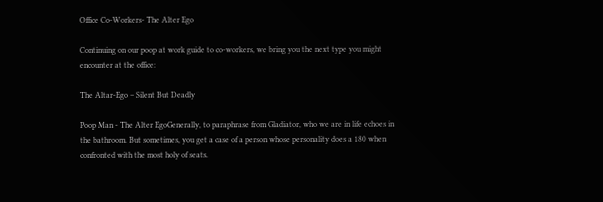Office Co-Workers- The Alter Ego

Continuing on our poop at work guide to co-workers, we bring you the next type you might encounter at the office:

The Altar-Ego – Silent But Deadly

Poop Man - The Alter EgoGenerally, to paraphrase from Gladiator, who we are in life echoes in the bathroom. But sometimes, you get a case of a person whose personality does a 180 when confronted with the most holy of seats.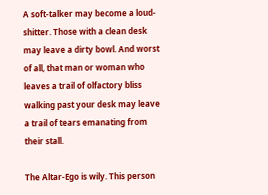A soft-talker may become a loud-shitter. Those with a clean desk may leave a dirty bowl. And worst of all, that man or woman who leaves a trail of olfactory bliss walking past your desk may leave a trail of tears emanating from their stall.

The Altar-Ego is wily. This person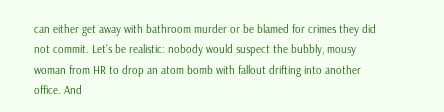can either get away with bathroom murder or be blamed for crimes they did not commit. Let’s be realistic: nobody would suspect the bubbly, mousy woman from HR to drop an atom bomb with fallout drifting into another office. And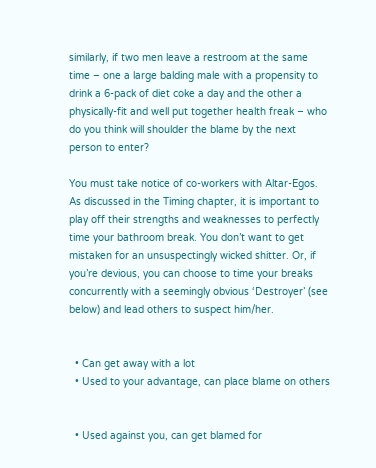similarly, if two men leave a restroom at the same time – one a large balding male with a propensity to drink a 6-pack of diet coke a day and the other a physically-fit and well put together health freak – who do you think will shoulder the blame by the next person to enter?

You must take notice of co-workers with Altar-Egos. As discussed in the Timing chapter, it is important to play off their strengths and weaknesses to perfectly time your bathroom break. You don’t want to get mistaken for an unsuspectingly wicked shitter. Or, if you’re devious, you can choose to time your breaks concurrently with a seemingly obvious ‘Destroyer’ (see below) and lead others to suspect him/her.


  • Can get away with a lot
  • Used to your advantage, can place blame on others


  • Used against you, can get blamed for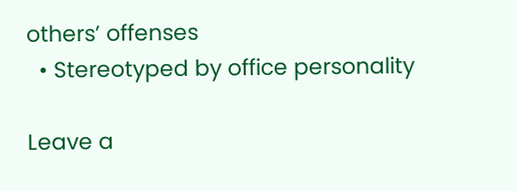others’ offenses
  • Stereotyped by office personality

Leave a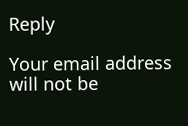Reply

Your email address will not be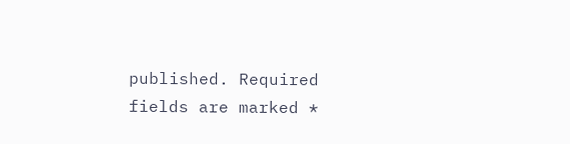published. Required fields are marked *